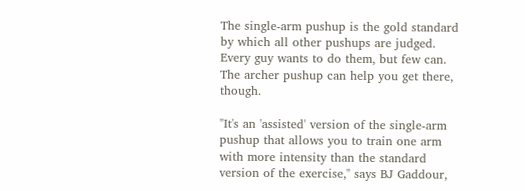The single-arm pushup is the gold standard by which all other pushups are judged. Every guy wants to do them, but few can. The archer pushup can help you get there, though.

"It's an 'assisted' version of the single-arm pushup that allows you to train one arm with more intensity than the standard version of the exercise," says BJ Gaddour,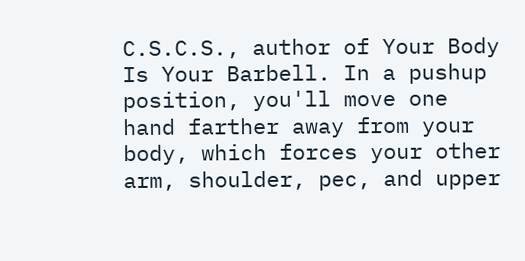C.S.C.S., author of Your Body Is Your Barbell. In a pushup position, you'll move one hand farther away from your body, which forces your other arm, shoulder, pec, and upper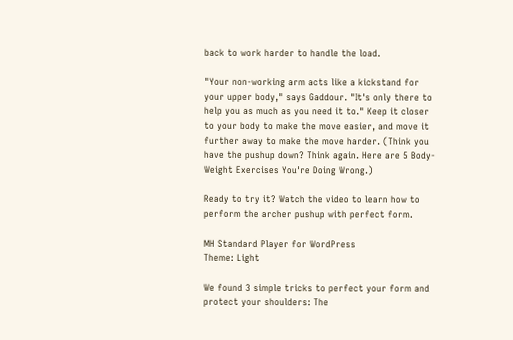back to work harder to handle the load.

"Your non-working arm acts like a kickstand for your upper body," says Gaddour. "It's only there to help you as much as you need it to." Keep it closer to your body to make the move easier, and move it further away to make the move harder. (Think you have the pushup down? Think again. Here are 5 Body-Weight Exercises You're Doing Wrong.)

Ready to try it? Watch the video to learn how to perform the archer pushup with perfect form.

MH Standard Player for WordPress
Theme: Light

We found 3 simple tricks to perfect your form and protect your shoulders: The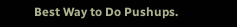Best Way to Do Pushups.